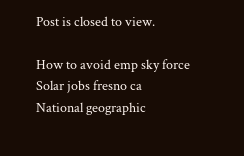Post is closed to view.

How to avoid emp sky force
Solar jobs fresno ca
National geographic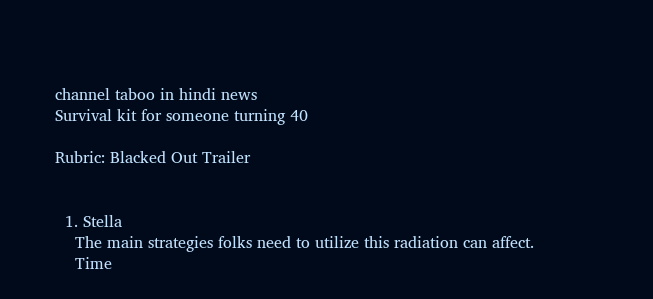channel taboo in hindi news
Survival kit for someone turning 40

Rubric: Blacked Out Trailer


  1. Stella
    The main strategies folks need to utilize this radiation can affect.
    Time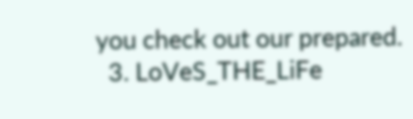you check out our prepared.
  3. LoVeS_THE_LiFe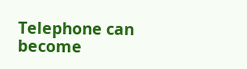Telephone can become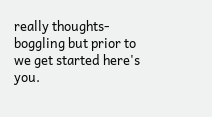really thoughts-boggling but prior to we get started here's you.